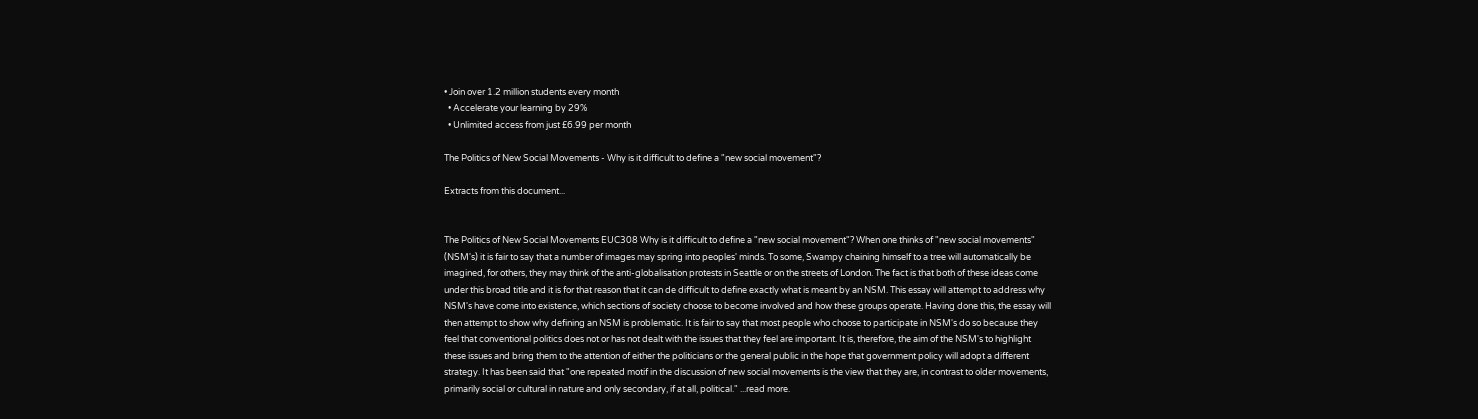• Join over 1.2 million students every month
  • Accelerate your learning by 29%
  • Unlimited access from just £6.99 per month

The Politics of New Social Movements - Why is it difficult to define a "new social movement"?

Extracts from this document...


The Politics of New Social Movements EUC308 Why is it difficult to define a "new social movement"? When one thinks of "new social movements" (NSM's) it is fair to say that a number of images may spring into peoples' minds. To some, Swampy chaining himself to a tree will automatically be imagined, for others, they may think of the anti-globalisation protests in Seattle or on the streets of London. The fact is that both of these ideas come under this broad title and it is for that reason that it can de difficult to define exactly what is meant by an NSM. This essay will attempt to address why NSM's have come into existence, which sections of society choose to become involved and how these groups operate. Having done this, the essay will then attempt to show why defining an NSM is problematic. It is fair to say that most people who choose to participate in NSM's do so because they feel that conventional politics does not or has not dealt with the issues that they feel are important. It is, therefore, the aim of the NSM's to highlight these issues and bring them to the attention of either the politicians or the general public in the hope that government policy will adopt a different strategy. It has been said that "one repeated motif in the discussion of new social movements is the view that they are, in contrast to older movements, primarily social or cultural in nature and only secondary, if at all, political." ...read more.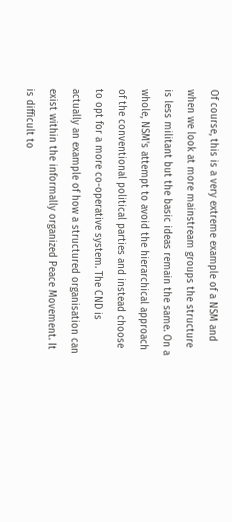Of course, this is a very extreme example of a NSM and when we look at more mainstream groups the structure is less militant but the basic ideas remain the same. On a whole, NSM's attempt to avoid the hierarchical approach of the conventional political parties and instead choose to opt for a more co-operative system. The CND is actually an example of how a structured organisation can exist within the informally organized Peace Movement. It is difficult to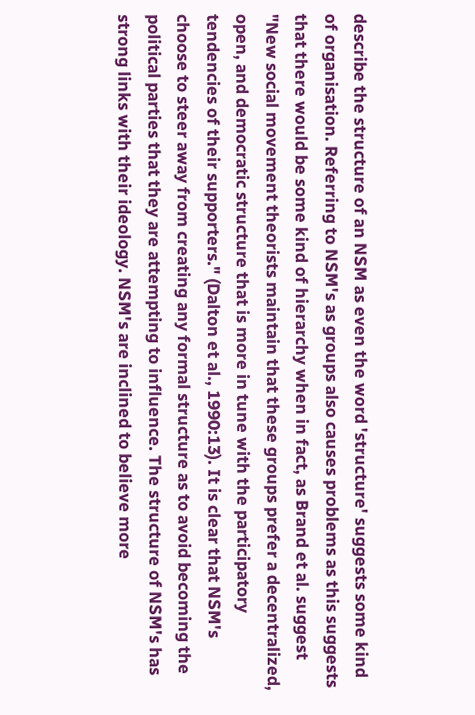describe the structure of an NSM as even the word 'structure' suggests some kind of organisation. Referring to NSM's as groups also causes problems as this suggests that there would be some kind of hierarchy when in fact, as Brand et al. suggest "New social movement theorists maintain that these groups prefer a decentralized, open, and democratic structure that is more in tune with the participatory tendencies of their supporters." (Dalton et al., 1990:13). It is clear that NSM's choose to steer away from creating any formal structure as to avoid becoming the political parties that they are attempting to influence. The structure of NSM's has strong links with their ideology. NSM's are inclined to believe more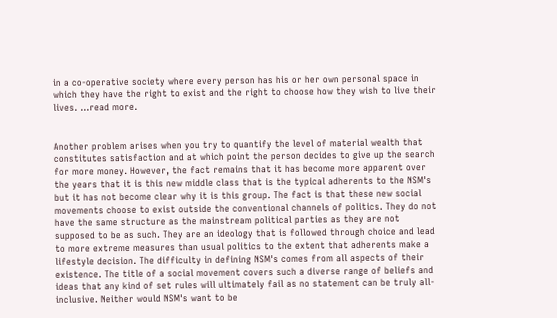in a co-operative society where every person has his or her own personal space in which they have the right to exist and the right to choose how they wish to live their lives. ...read more.


Another problem arises when you try to quantify the level of material wealth that constitutes satisfaction and at which point the person decides to give up the search for more money. However, the fact remains that it has become more apparent over the years that it is this new middle class that is the typical adherents to the NSM's but it has not become clear why it is this group. The fact is that these new social movements choose to exist outside the conventional channels of politics. They do not have the same structure as the mainstream political parties as they are not supposed to be as such. They are an ideology that is followed through choice and lead to more extreme measures than usual politics to the extent that adherents make a lifestyle decision. The difficulty in defining NSM's comes from all aspects of their existence. The title of a social movement covers such a diverse range of beliefs and ideas that any kind of set rules will ultimately fail as no statement can be truly all-inclusive. Neither would NSM's want to be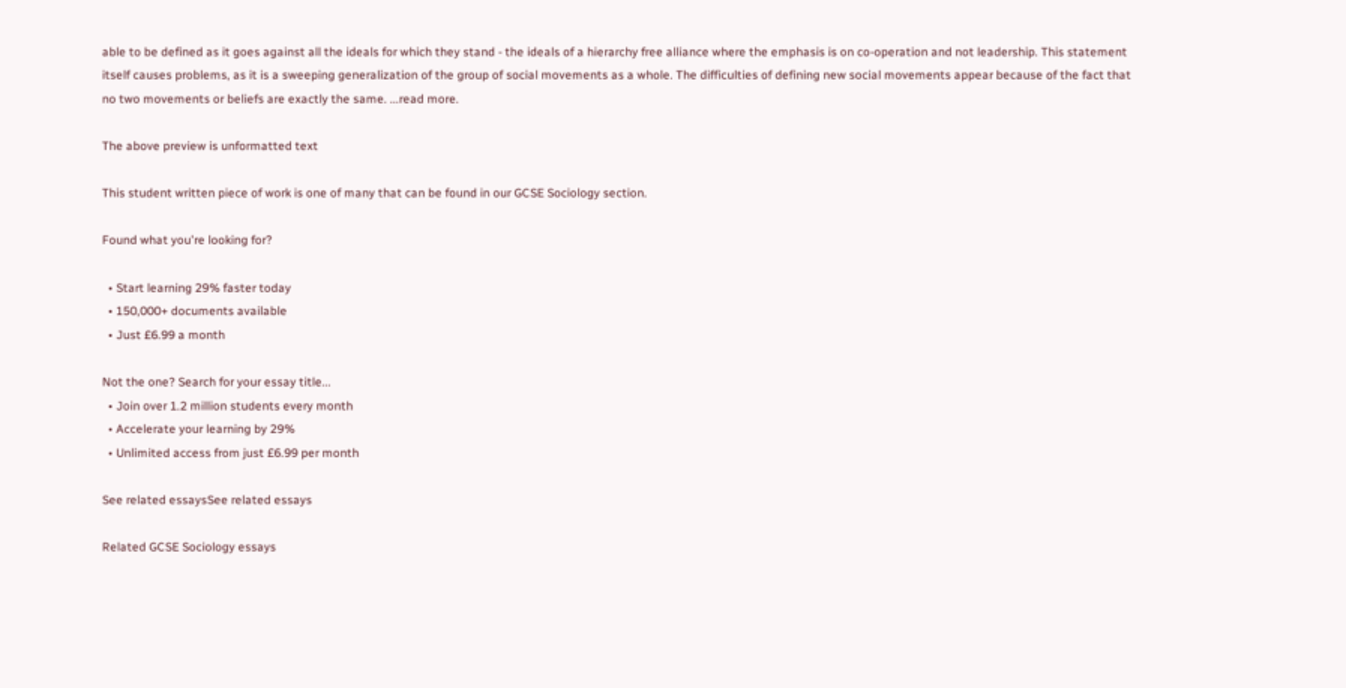able to be defined as it goes against all the ideals for which they stand - the ideals of a hierarchy free alliance where the emphasis is on co-operation and not leadership. This statement itself causes problems, as it is a sweeping generalization of the group of social movements as a whole. The difficulties of defining new social movements appear because of the fact that no two movements or beliefs are exactly the same. ...read more.

The above preview is unformatted text

This student written piece of work is one of many that can be found in our GCSE Sociology section.

Found what you're looking for?

  • Start learning 29% faster today
  • 150,000+ documents available
  • Just £6.99 a month

Not the one? Search for your essay title...
  • Join over 1.2 million students every month
  • Accelerate your learning by 29%
  • Unlimited access from just £6.99 per month

See related essaysSee related essays

Related GCSE Sociology essays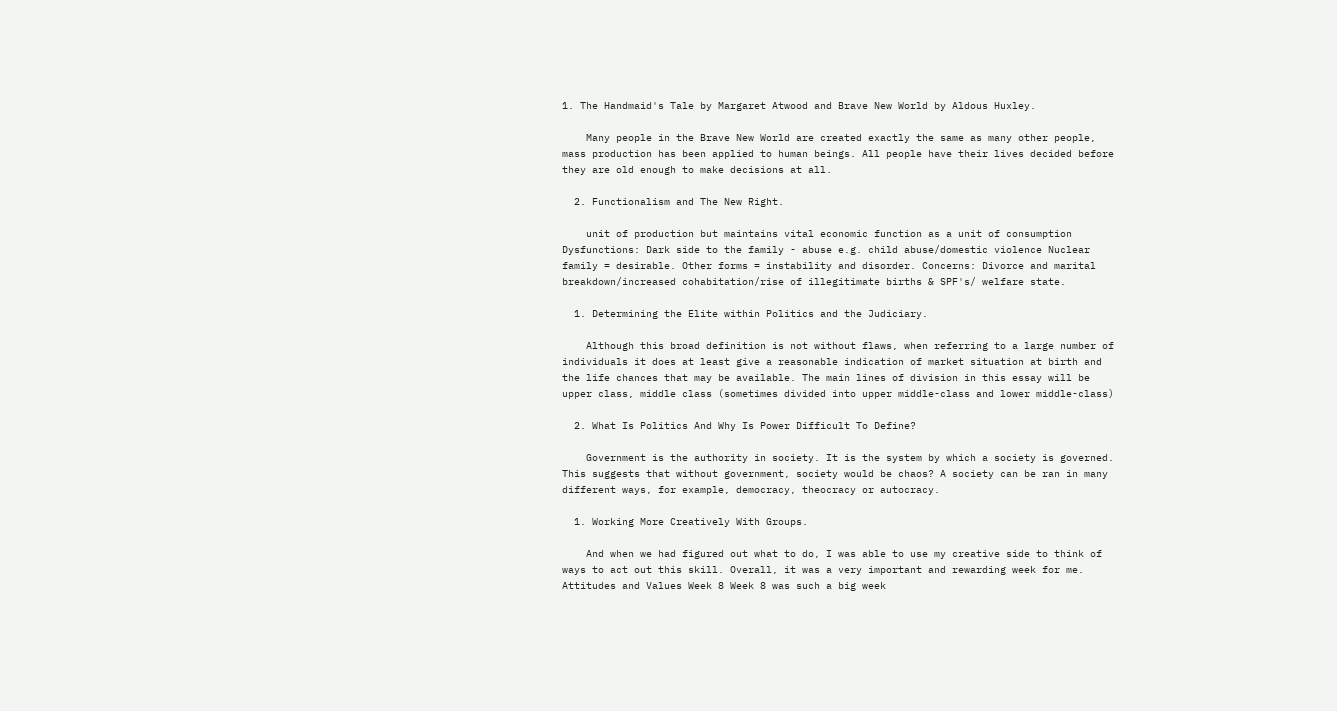1. The Handmaid's Tale by Margaret Atwood and Brave New World by Aldous Huxley.

    Many people in the Brave New World are created exactly the same as many other people, mass production has been applied to human beings. All people have their lives decided before they are old enough to make decisions at all.

  2. Functionalism and The New Right.

    unit of production but maintains vital economic function as a unit of consumption Dysfunctions: Dark side to the family - abuse e.g. child abuse/domestic violence Nuclear family = desirable. Other forms = instability and disorder. Concerns: Divorce and marital breakdown/increased cohabitation/rise of illegitimate births & SPF's/ welfare state.

  1. Determining the Elite within Politics and the Judiciary.

    Although this broad definition is not without flaws, when referring to a large number of individuals it does at least give a reasonable indication of market situation at birth and the life chances that may be available. The main lines of division in this essay will be upper class, middle class (sometimes divided into upper middle-class and lower middle-class)

  2. What Is Politics And Why Is Power Difficult To Define?

    Government is the authority in society. It is the system by which a society is governed. This suggests that without government, society would be chaos? A society can be ran in many different ways, for example, democracy, theocracy or autocracy.

  1. Working More Creatively With Groups.

    And when we had figured out what to do, I was able to use my creative side to think of ways to act out this skill. Overall, it was a very important and rewarding week for me. Attitudes and Values Week 8 Week 8 was such a big week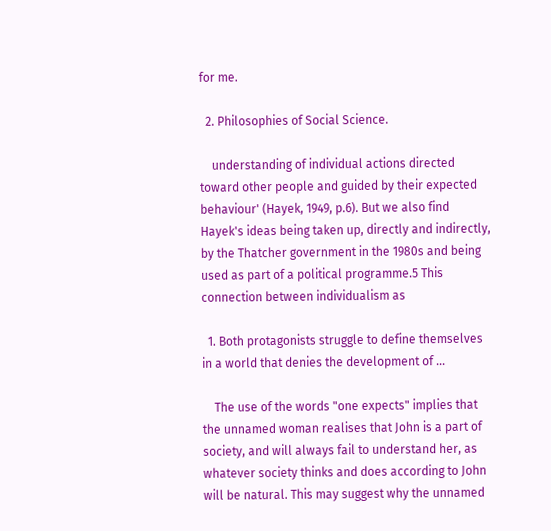for me.

  2. Philosophies of Social Science.

    understanding of individual actions directed toward other people and guided by their expected behaviour' (Hayek, 1949, p.6). But we also find Hayek's ideas being taken up, directly and indirectly, by the Thatcher government in the 1980s and being used as part of a political programme.5 This connection between individualism as

  1. Both protagonists struggle to define themselves in a world that denies the development of ...

    The use of the words "one expects" implies that the unnamed woman realises that John is a part of society, and will always fail to understand her, as whatever society thinks and does according to John will be natural. This may suggest why the unnamed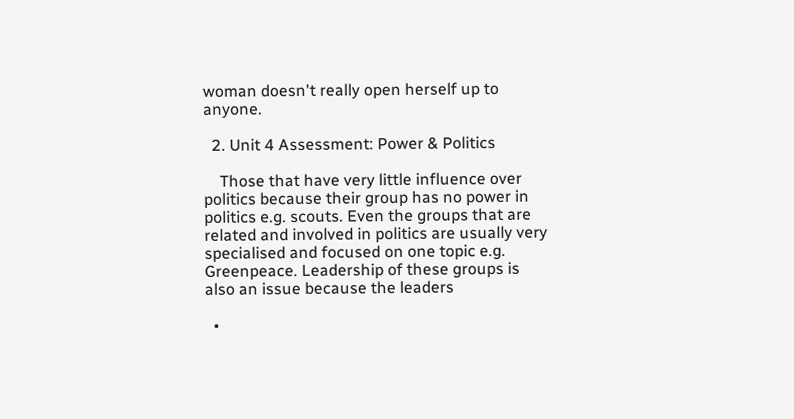woman doesn't really open herself up to anyone.

  2. Unit 4 Assessment: Power & Politics

    Those that have very little influence over politics because their group has no power in politics e.g. scouts. Even the groups that are related and involved in politics are usually very specialised and focused on one topic e.g. Greenpeace. Leadership of these groups is also an issue because the leaders

  •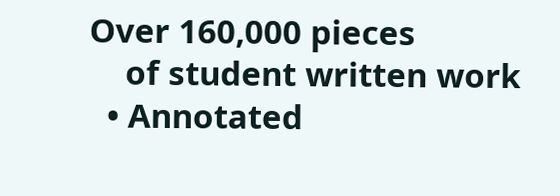Over 160,000 pieces
    of student written work
  • Annotated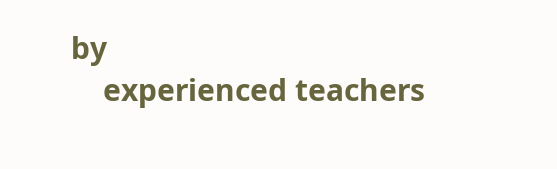by
    experienced teachers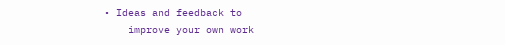• Ideas and feedback to
    improve your own work